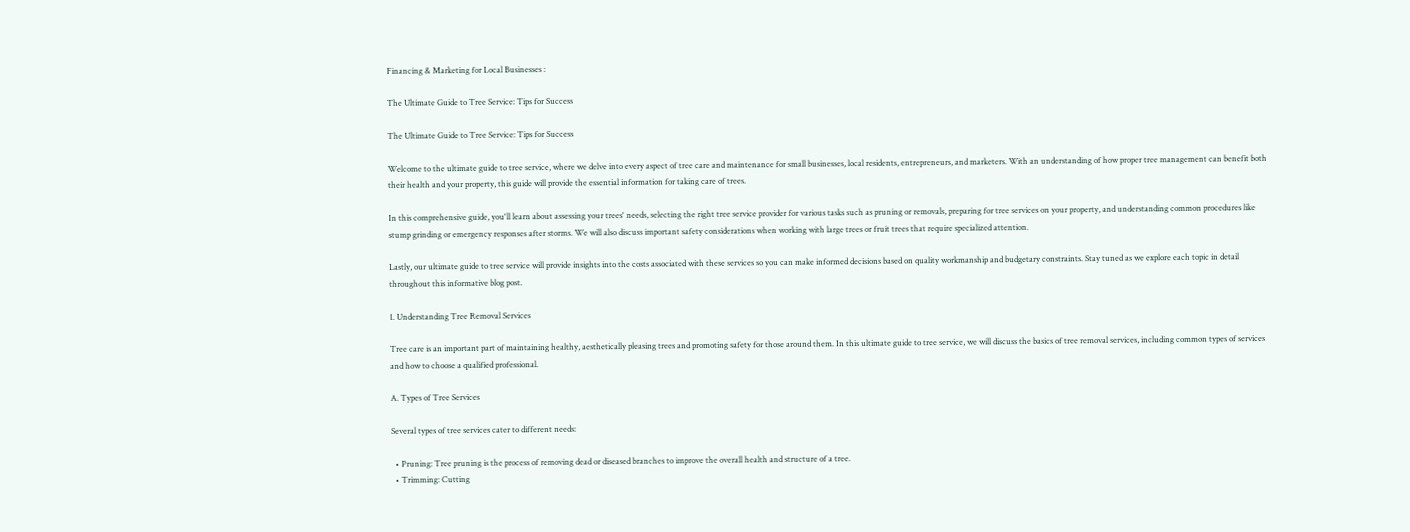Financing & Marketing for Local Businesses :

The Ultimate Guide to Tree Service: Tips for Success

The Ultimate Guide to Tree Service: Tips for Success

Welcome to the ultimate guide to tree service, where we delve into every aspect of tree care and maintenance for small businesses, local residents, entrepreneurs, and marketers. With an understanding of how proper tree management can benefit both their health and your property, this guide will provide the essential information for taking care of trees.

In this comprehensive guide, you'll learn about assessing your trees' needs, selecting the right tree service provider for various tasks such as pruning or removals, preparing for tree services on your property, and understanding common procedures like stump grinding or emergency responses after storms. We will also discuss important safety considerations when working with large trees or fruit trees that require specialized attention.

Lastly, our ultimate guide to tree service will provide insights into the costs associated with these services so you can make informed decisions based on quality workmanship and budgetary constraints. Stay tuned as we explore each topic in detail throughout this informative blog post.

1. Understanding Tree Removal Services

Tree care is an important part of maintaining healthy, aesthetically pleasing trees and promoting safety for those around them. In this ultimate guide to tree service, we will discuss the basics of tree removal services, including common types of services and how to choose a qualified professional.

A. Types of Tree Services

Several types of tree services cater to different needs:

  • Pruning: Tree pruning is the process of removing dead or diseased branches to improve the overall health and structure of a tree.
  • Trimming: Cutting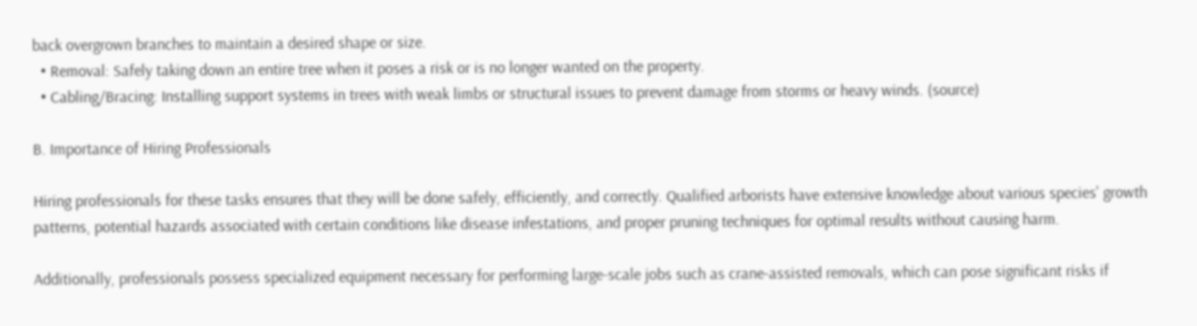back overgrown branches to maintain a desired shape or size.
  • Removal: Safely taking down an entire tree when it poses a risk or is no longer wanted on the property.
  • Cabling/Bracing: Installing support systems in trees with weak limbs or structural issues to prevent damage from storms or heavy winds. (source)

B. Importance of Hiring Professionals

Hiring professionals for these tasks ensures that they will be done safely, efficiently, and correctly. Qualified arborists have extensive knowledge about various species' growth patterns, potential hazards associated with certain conditions like disease infestations, and proper pruning techniques for optimal results without causing harm.

Additionally, professionals possess specialized equipment necessary for performing large-scale jobs such as crane-assisted removals, which can pose significant risks if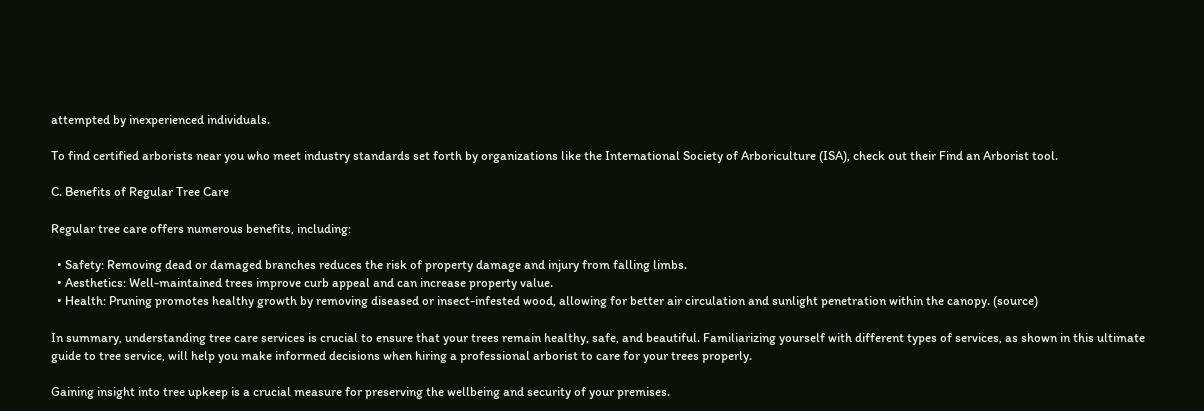attempted by inexperienced individuals.

To find certified arborists near you who meet industry standards set forth by organizations like the International Society of Arboriculture (ISA), check out their Find an Arborist tool.

C. Benefits of Regular Tree Care

Regular tree care offers numerous benefits, including:

  • Safety: Removing dead or damaged branches reduces the risk of property damage and injury from falling limbs.
  • Aesthetics: Well-maintained trees improve curb appeal and can increase property value.
  • Health: Pruning promotes healthy growth by removing diseased or insect-infested wood, allowing for better air circulation and sunlight penetration within the canopy. (source)

In summary, understanding tree care services is crucial to ensure that your trees remain healthy, safe, and beautiful. Familiarizing yourself with different types of services, as shown in this ultimate guide to tree service, will help you make informed decisions when hiring a professional arborist to care for your trees properly.

Gaining insight into tree upkeep is a crucial measure for preserving the wellbeing and security of your premises.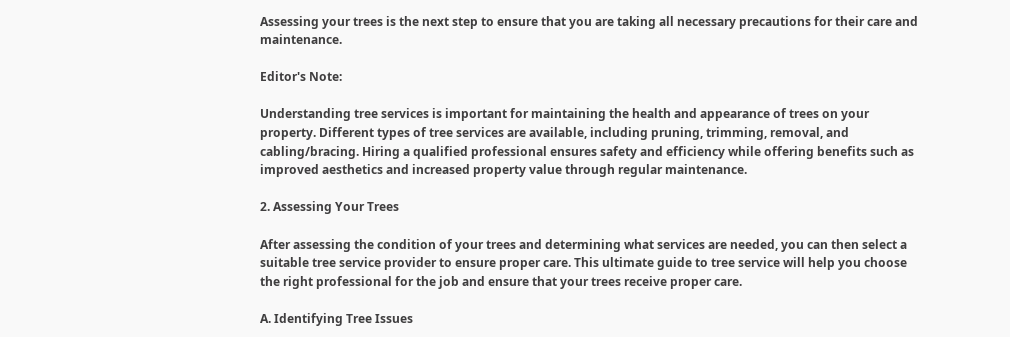Assessing your trees is the next step to ensure that you are taking all necessary precautions for their care and maintenance.

Editor's Note:

Understanding tree services is important for maintaining the health and appearance of trees on your property. Different types of tree services are available, including pruning, trimming, removal, and cabling/bracing. Hiring a qualified professional ensures safety and efficiency while offering benefits such as improved aesthetics and increased property value through regular maintenance.

2. Assessing Your Trees

After assessing the condition of your trees and determining what services are needed, you can then select a suitable tree service provider to ensure proper care. This ultimate guide to tree service will help you choose the right professional for the job and ensure that your trees receive proper care.

A. Identifying Tree Issues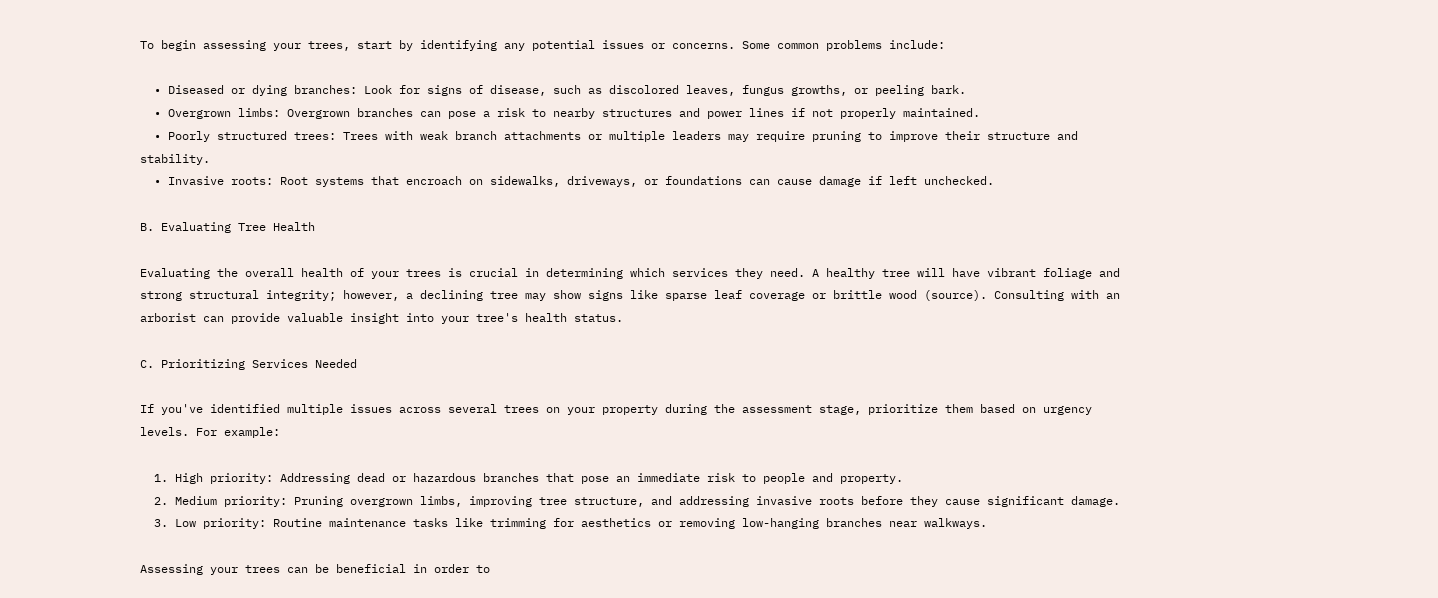To begin assessing your trees, start by identifying any potential issues or concerns. Some common problems include:

  • Diseased or dying branches: Look for signs of disease, such as discolored leaves, fungus growths, or peeling bark.
  • Overgrown limbs: Overgrown branches can pose a risk to nearby structures and power lines if not properly maintained.
  • Poorly structured trees: Trees with weak branch attachments or multiple leaders may require pruning to improve their structure and stability.
  • Invasive roots: Root systems that encroach on sidewalks, driveways, or foundations can cause damage if left unchecked.

B. Evaluating Tree Health

Evaluating the overall health of your trees is crucial in determining which services they need. A healthy tree will have vibrant foliage and strong structural integrity; however, a declining tree may show signs like sparse leaf coverage or brittle wood (source). Consulting with an arborist can provide valuable insight into your tree's health status.

C. Prioritizing Services Needed

If you've identified multiple issues across several trees on your property during the assessment stage, prioritize them based on urgency levels. For example:

  1. High priority: Addressing dead or hazardous branches that pose an immediate risk to people and property.
  2. Medium priority: Pruning overgrown limbs, improving tree structure, and addressing invasive roots before they cause significant damage.
  3. Low priority: Routine maintenance tasks like trimming for aesthetics or removing low-hanging branches near walkways.

Assessing your trees can be beneficial in order to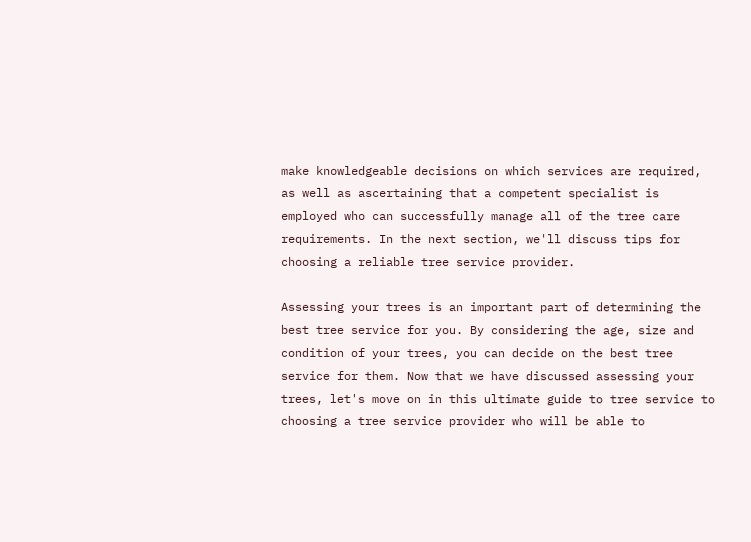make knowledgeable decisions on which services are required, as well as ascertaining that a competent specialist is employed who can successfully manage all of the tree care requirements. In the next section, we'll discuss tips for choosing a reliable tree service provider.

Assessing your trees is an important part of determining the best tree service for you. By considering the age, size and condition of your trees, you can decide on the best tree service for them. Now that we have discussed assessing your trees, let's move on in this ultimate guide to tree service to choosing a tree service provider who will be able to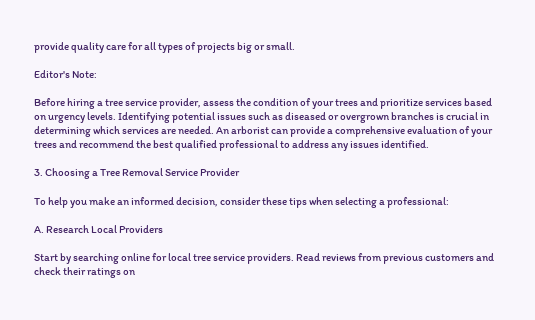provide quality care for all types of projects big or small.

Editor's Note:

Before hiring a tree service provider, assess the condition of your trees and prioritize services based on urgency levels. Identifying potential issues such as diseased or overgrown branches is crucial in determining which services are needed. An arborist can provide a comprehensive evaluation of your trees and recommend the best qualified professional to address any issues identified.

3. Choosing a Tree Removal Service Provider

To help you make an informed decision, consider these tips when selecting a professional:

A. Research Local Providers

Start by searching online for local tree service providers. Read reviews from previous customers and check their ratings on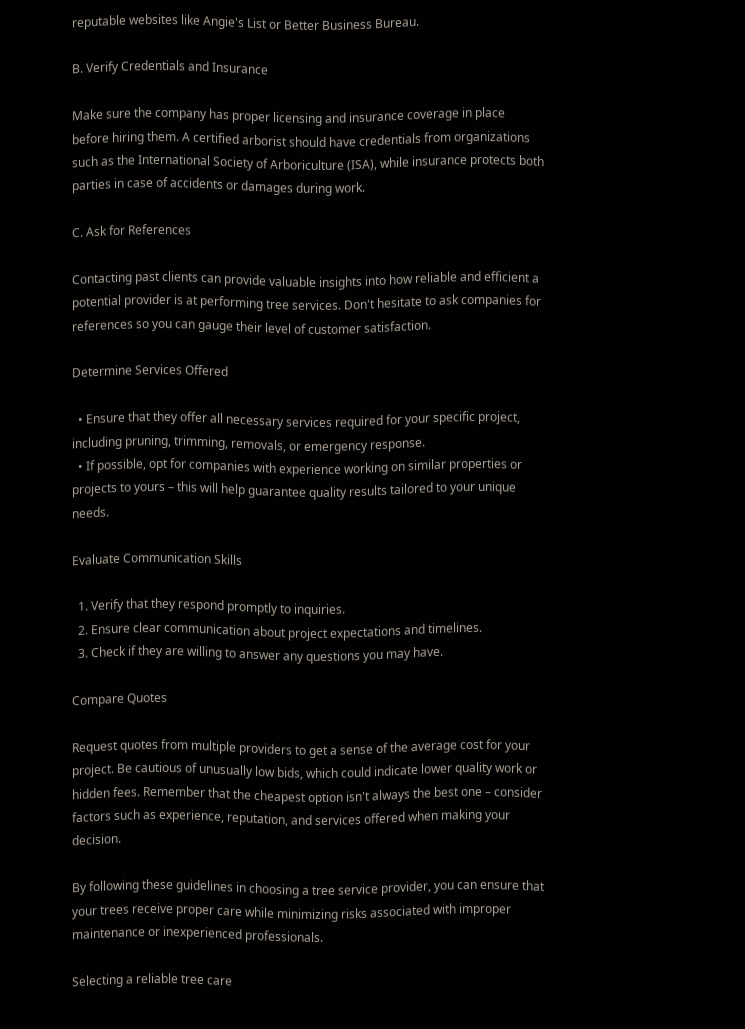reputable websites like Angie's List or Better Business Bureau.

B. Verify Credentials and Insurance

Make sure the company has proper licensing and insurance coverage in place before hiring them. A certified arborist should have credentials from organizations such as the International Society of Arboriculture (ISA), while insurance protects both parties in case of accidents or damages during work.

C. Ask for References

Contacting past clients can provide valuable insights into how reliable and efficient a potential provider is at performing tree services. Don't hesitate to ask companies for references so you can gauge their level of customer satisfaction.

Determine Services Offered

  • Ensure that they offer all necessary services required for your specific project, including pruning, trimming, removals, or emergency response.
  • If possible, opt for companies with experience working on similar properties or projects to yours – this will help guarantee quality results tailored to your unique needs.

Evaluate Communication Skills

  1. Verify that they respond promptly to inquiries.
  2. Ensure clear communication about project expectations and timelines.
  3. Check if they are willing to answer any questions you may have.

Compare Quotes

Request quotes from multiple providers to get a sense of the average cost for your project. Be cautious of unusually low bids, which could indicate lower quality work or hidden fees. Remember that the cheapest option isn't always the best one – consider factors such as experience, reputation, and services offered when making your decision.

By following these guidelines in choosing a tree service provider, you can ensure that your trees receive proper care while minimizing risks associated with improper maintenance or inexperienced professionals.

Selecting a reliable tree care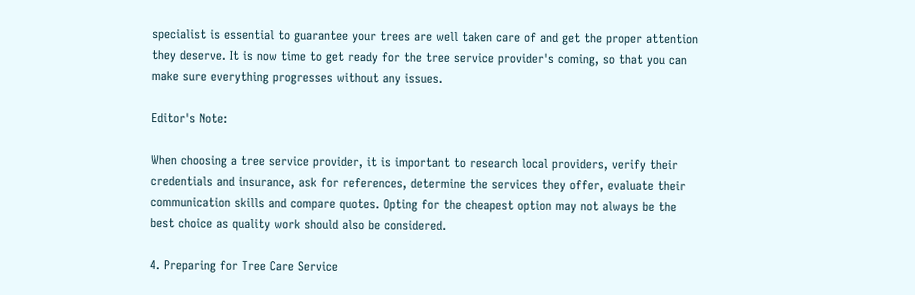specialist is essential to guarantee your trees are well taken care of and get the proper attention they deserve. It is now time to get ready for the tree service provider's coming, so that you can make sure everything progresses without any issues.

Editor's Note:

When choosing a tree service provider, it is important to research local providers, verify their credentials and insurance, ask for references, determine the services they offer, evaluate their communication skills and compare quotes. Opting for the cheapest option may not always be the best choice as quality work should also be considered.

4. Preparing for Tree Care Service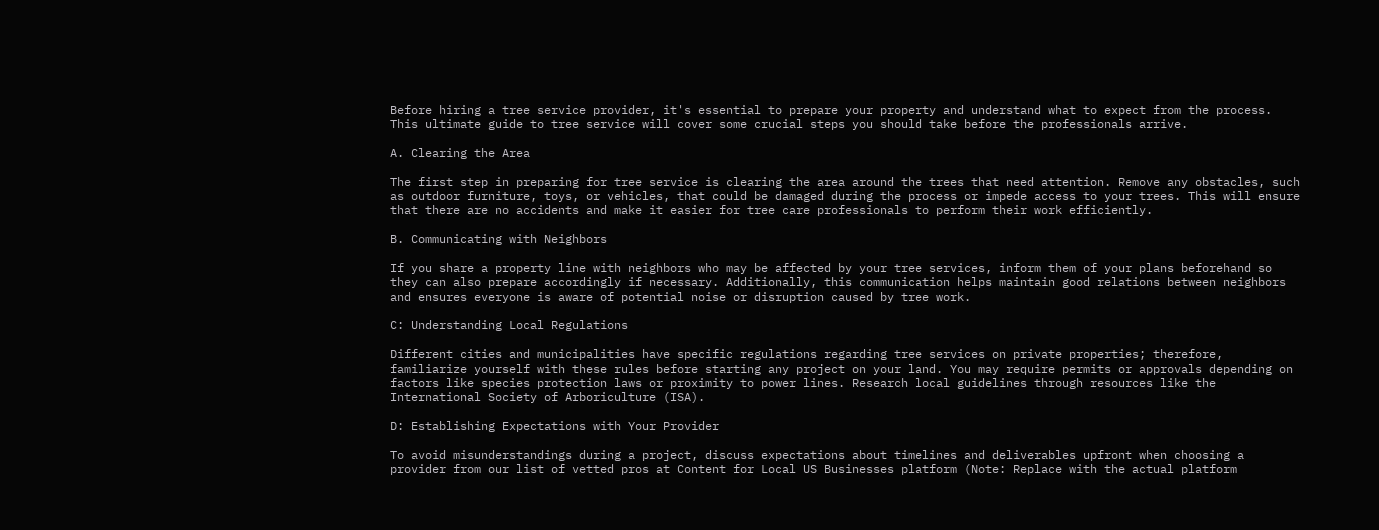Before hiring a tree service provider, it's essential to prepare your property and understand what to expect from the process. This ultimate guide to tree service will cover some crucial steps you should take before the professionals arrive.

A. Clearing the Area

The first step in preparing for tree service is clearing the area around the trees that need attention. Remove any obstacles, such as outdoor furniture, toys, or vehicles, that could be damaged during the process or impede access to your trees. This will ensure that there are no accidents and make it easier for tree care professionals to perform their work efficiently.

B. Communicating with Neighbors

If you share a property line with neighbors who may be affected by your tree services, inform them of your plans beforehand so they can also prepare accordingly if necessary. Additionally, this communication helps maintain good relations between neighbors and ensures everyone is aware of potential noise or disruption caused by tree work.

C: Understanding Local Regulations

Different cities and municipalities have specific regulations regarding tree services on private properties; therefore, familiarize yourself with these rules before starting any project on your land. You may require permits or approvals depending on factors like species protection laws or proximity to power lines. Research local guidelines through resources like the International Society of Arboriculture (ISA).

D: Establishing Expectations with Your Provider

To avoid misunderstandings during a project, discuss expectations about timelines and deliverables upfront when choosing a provider from our list of vetted pros at Content for Local US Businesses platform (Note: Replace with the actual platform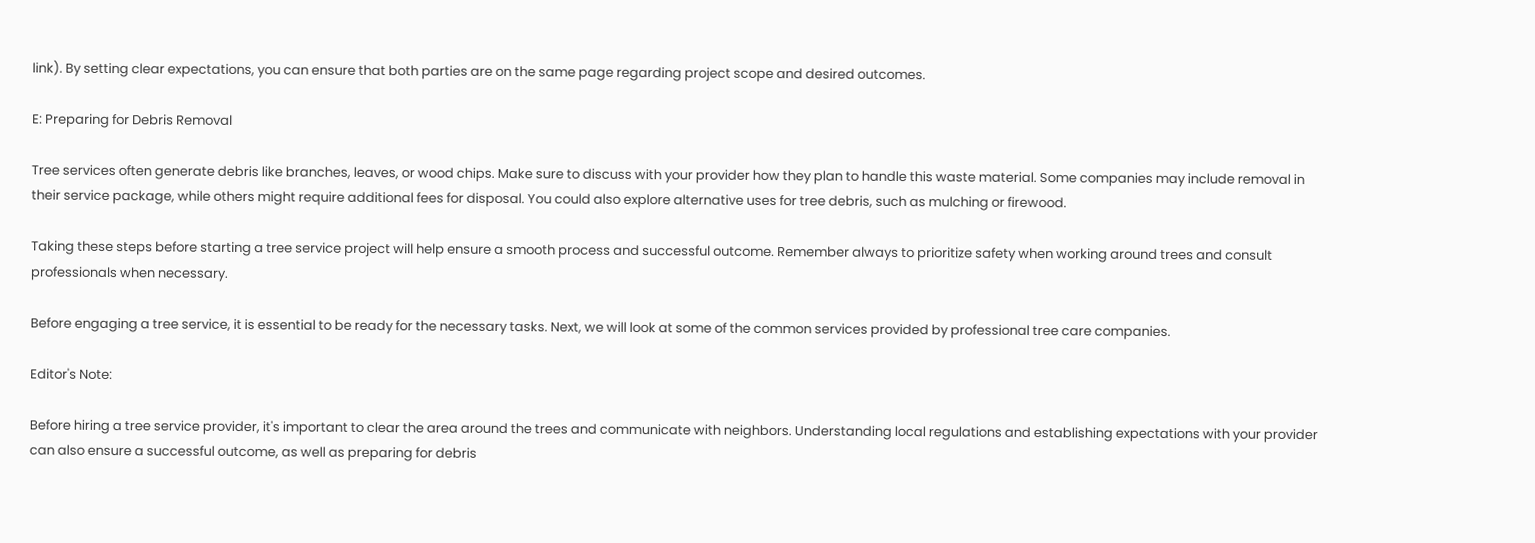link). By setting clear expectations, you can ensure that both parties are on the same page regarding project scope and desired outcomes.

E: Preparing for Debris Removal

Tree services often generate debris like branches, leaves, or wood chips. Make sure to discuss with your provider how they plan to handle this waste material. Some companies may include removal in their service package, while others might require additional fees for disposal. You could also explore alternative uses for tree debris, such as mulching or firewood.

Taking these steps before starting a tree service project will help ensure a smooth process and successful outcome. Remember always to prioritize safety when working around trees and consult professionals when necessary.

Before engaging a tree service, it is essential to be ready for the necessary tasks. Next, we will look at some of the common services provided by professional tree care companies.

Editor's Note:

Before hiring a tree service provider, it's important to clear the area around the trees and communicate with neighbors. Understanding local regulations and establishing expectations with your provider can also ensure a successful outcome, as well as preparing for debris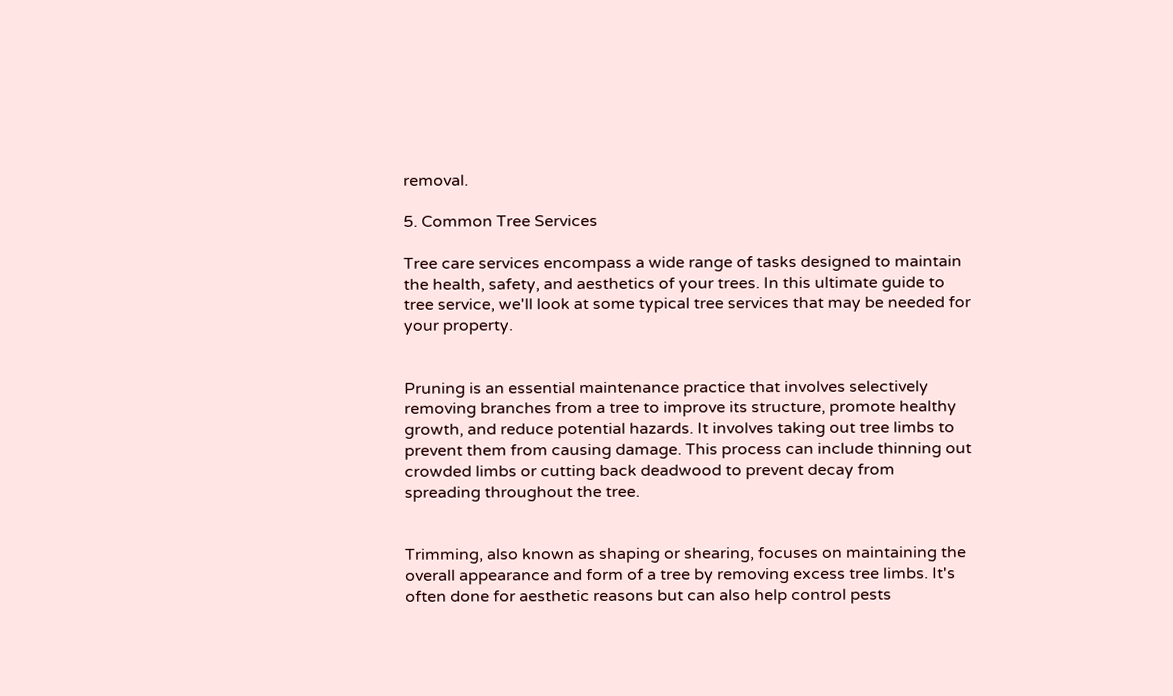removal.

5. Common Tree Services

Tree care services encompass a wide range of tasks designed to maintain the health, safety, and aesthetics of your trees. In this ultimate guide to tree service, we'll look at some typical tree services that may be needed for your property.


Pruning is an essential maintenance practice that involves selectively removing branches from a tree to improve its structure, promote healthy growth, and reduce potential hazards. It involves taking out tree limbs to prevent them from causing damage. This process can include thinning out crowded limbs or cutting back deadwood to prevent decay from spreading throughout the tree.


Trimming, also known as shaping or shearing, focuses on maintaining the overall appearance and form of a tree by removing excess tree limbs. It's often done for aesthetic reasons but can also help control pests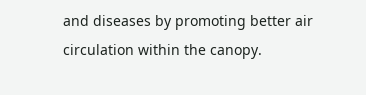and diseases by promoting better air circulation within the canopy.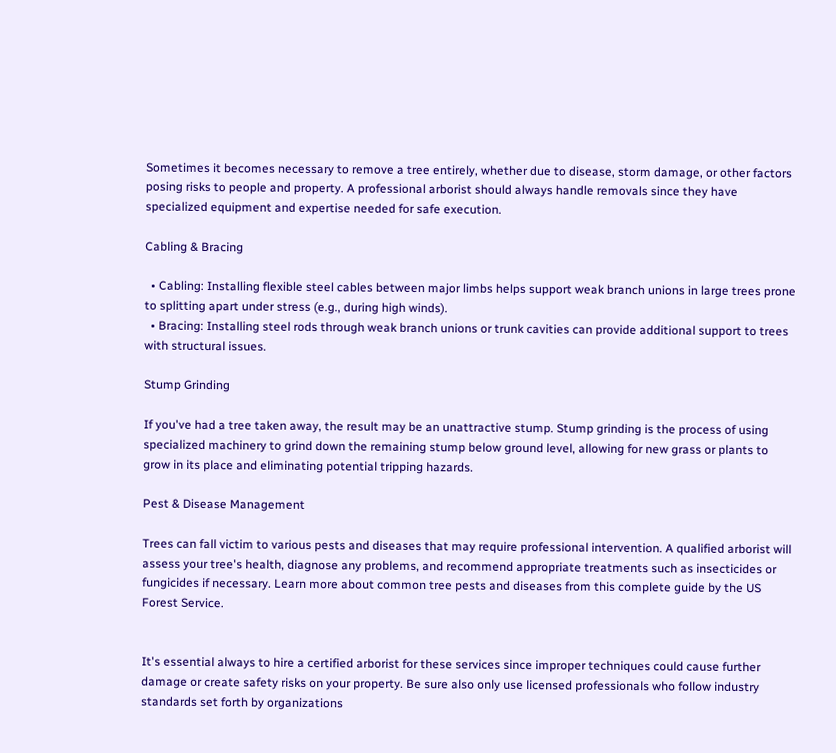Sometimes it becomes necessary to remove a tree entirely, whether due to disease, storm damage, or other factors posing risks to people and property. A professional arborist should always handle removals since they have specialized equipment and expertise needed for safe execution.

Cabling & Bracing

  • Cabling: Installing flexible steel cables between major limbs helps support weak branch unions in large trees prone to splitting apart under stress (e.g., during high winds).
  • Bracing: Installing steel rods through weak branch unions or trunk cavities can provide additional support to trees with structural issues.

Stump Grinding

If you've had a tree taken away, the result may be an unattractive stump. Stump grinding is the process of using specialized machinery to grind down the remaining stump below ground level, allowing for new grass or plants to grow in its place and eliminating potential tripping hazards.

Pest & Disease Management

Trees can fall victim to various pests and diseases that may require professional intervention. A qualified arborist will assess your tree's health, diagnose any problems, and recommend appropriate treatments such as insecticides or fungicides if necessary. Learn more about common tree pests and diseases from this complete guide by the US Forest Service.


It's essential always to hire a certified arborist for these services since improper techniques could cause further damage or create safety risks on your property. Be sure also only use licensed professionals who follow industry standards set forth by organizations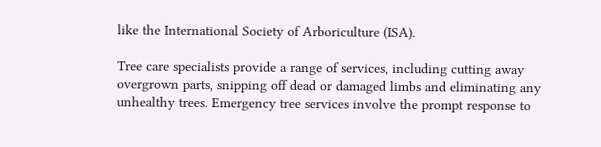like the International Society of Arboriculture (ISA).

Tree care specialists provide a range of services, including cutting away overgrown parts, snipping off dead or damaged limbs and eliminating any unhealthy trees. Emergency tree services involve the prompt response to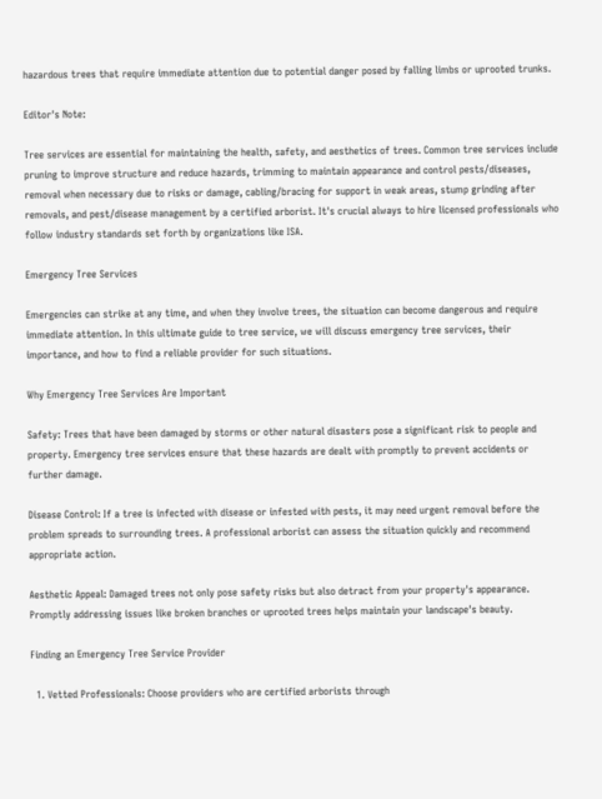hazardous trees that require immediate attention due to potential danger posed by falling limbs or uprooted trunks.

Editor's Note:

Tree services are essential for maintaining the health, safety, and aesthetics of trees. Common tree services include pruning to improve structure and reduce hazards, trimming to maintain appearance and control pests/diseases, removal when necessary due to risks or damage, cabling/bracing for support in weak areas, stump grinding after removals, and pest/disease management by a certified arborist. It's crucial always to hire licensed professionals who follow industry standards set forth by organizations like ISA.

Emergency Tree Services

Emergencies can strike at any time, and when they involve trees, the situation can become dangerous and require immediate attention. In this ultimate guide to tree service, we will discuss emergency tree services, their importance, and how to find a reliable provider for such situations.

Why Emergency Tree Services Are Important

Safety: Trees that have been damaged by storms or other natural disasters pose a significant risk to people and property. Emergency tree services ensure that these hazards are dealt with promptly to prevent accidents or further damage.

Disease Control: If a tree is infected with disease or infested with pests, it may need urgent removal before the problem spreads to surrounding trees. A professional arborist can assess the situation quickly and recommend appropriate action.

Aesthetic Appeal: Damaged trees not only pose safety risks but also detract from your property's appearance. Promptly addressing issues like broken branches or uprooted trees helps maintain your landscape's beauty.

Finding an Emergency Tree Service Provider

  1. Vetted Professionals: Choose providers who are certified arborists through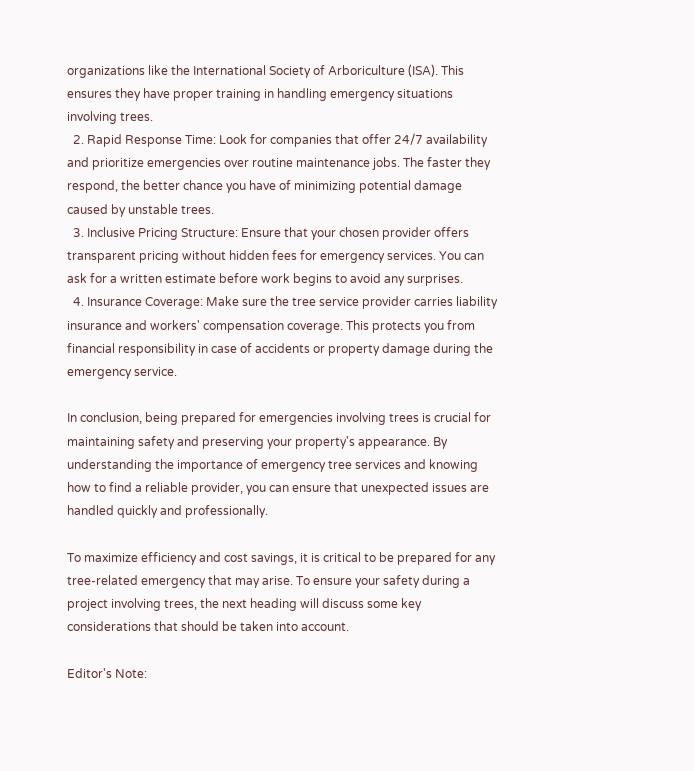organizations like the International Society of Arboriculture (ISA). This ensures they have proper training in handling emergency situations involving trees.
  2. Rapid Response Time: Look for companies that offer 24/7 availability and prioritize emergencies over routine maintenance jobs. The faster they respond, the better chance you have of minimizing potential damage caused by unstable trees.
  3. Inclusive Pricing Structure: Ensure that your chosen provider offers transparent pricing without hidden fees for emergency services. You can ask for a written estimate before work begins to avoid any surprises.
  4. Insurance Coverage: Make sure the tree service provider carries liability insurance and workers' compensation coverage. This protects you from financial responsibility in case of accidents or property damage during the emergency service.

In conclusion, being prepared for emergencies involving trees is crucial for maintaining safety and preserving your property's appearance. By understanding the importance of emergency tree services and knowing how to find a reliable provider, you can ensure that unexpected issues are handled quickly and professionally.

To maximize efficiency and cost savings, it is critical to be prepared for any tree-related emergency that may arise. To ensure your safety during a project involving trees, the next heading will discuss some key considerations that should be taken into account.

Editor's Note: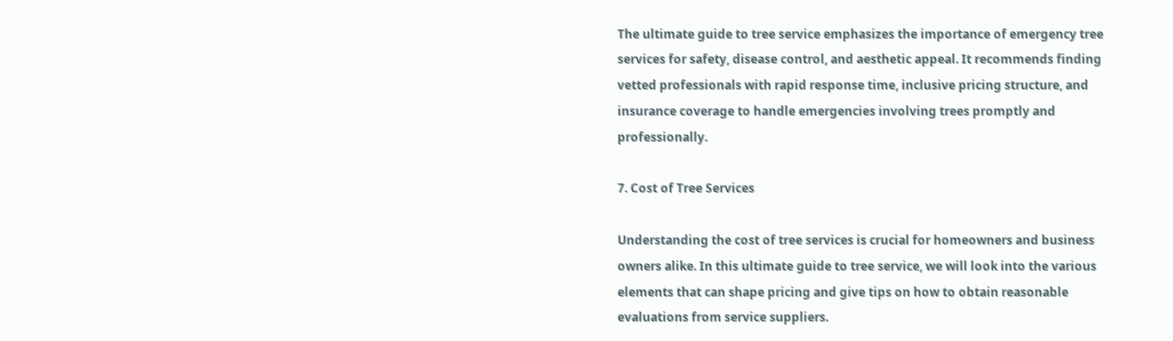The ultimate guide to tree service emphasizes the importance of emergency tree services for safety, disease control, and aesthetic appeal. It recommends finding vetted professionals with rapid response time, inclusive pricing structure, and insurance coverage to handle emergencies involving trees promptly and professionally.

7. Cost of Tree Services

Understanding the cost of tree services is crucial for homeowners and business owners alike. In this ultimate guide to tree service, we will look into the various elements that can shape pricing and give tips on how to obtain reasonable evaluations from service suppliers.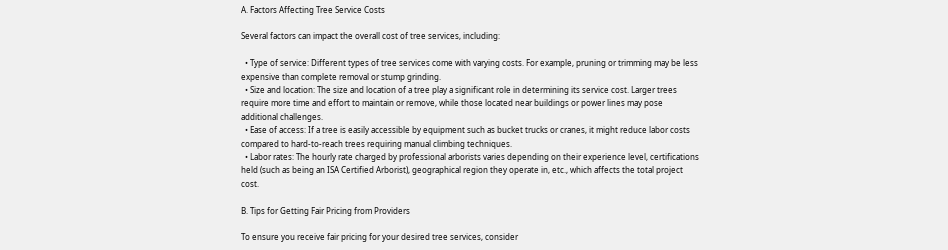A. Factors Affecting Tree Service Costs

Several factors can impact the overall cost of tree services, including:

  • Type of service: Different types of tree services come with varying costs. For example, pruning or trimming may be less expensive than complete removal or stump grinding.
  • Size and location: The size and location of a tree play a significant role in determining its service cost. Larger trees require more time and effort to maintain or remove, while those located near buildings or power lines may pose additional challenges.
  • Ease of access: If a tree is easily accessible by equipment such as bucket trucks or cranes, it might reduce labor costs compared to hard-to-reach trees requiring manual climbing techniques.
  • Labor rates: The hourly rate charged by professional arborists varies depending on their experience level, certifications held (such as being an ISA Certified Arborist), geographical region they operate in, etc., which affects the total project cost.

B. Tips for Getting Fair Pricing from Providers

To ensure you receive fair pricing for your desired tree services, consider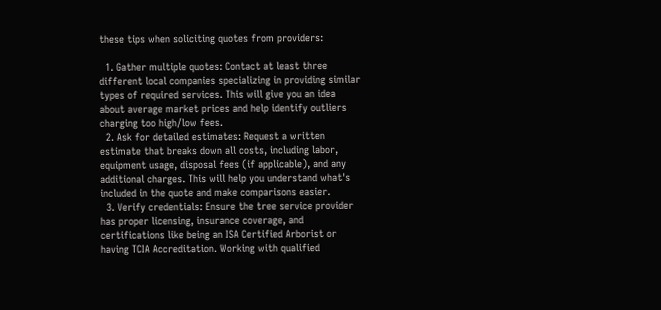these tips when soliciting quotes from providers:

  1. Gather multiple quotes: Contact at least three different local companies specializing in providing similar types of required services. This will give you an idea about average market prices and help identify outliers charging too high/low fees.
  2. Ask for detailed estimates: Request a written estimate that breaks down all costs, including labor, equipment usage, disposal fees (if applicable), and any additional charges. This will help you understand what's included in the quote and make comparisons easier.
  3. Verify credentials: Ensure the tree service provider has proper licensing, insurance coverage, and certifications like being an ISA Certified Arborist or having TCIA Accreditation. Working with qualified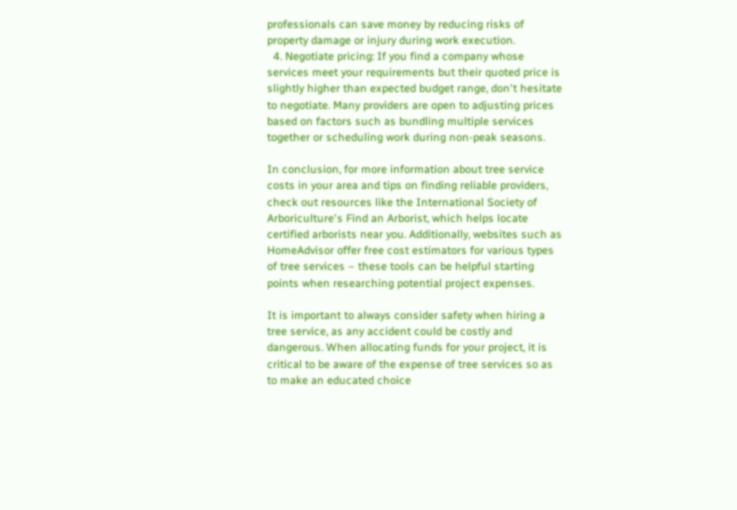professionals can save money by reducing risks of property damage or injury during work execution.
  4. Negotiate pricing: If you find a company whose services meet your requirements but their quoted price is slightly higher than expected budget range, don't hesitate to negotiate. Many providers are open to adjusting prices based on factors such as bundling multiple services together or scheduling work during non-peak seasons.

In conclusion, for more information about tree service costs in your area and tips on finding reliable providers, check out resources like the International Society of Arboriculture's Find an Arborist, which helps locate certified arborists near you. Additionally, websites such as HomeAdvisor offer free cost estimators for various types of tree services – these tools can be helpful starting points when researching potential project expenses.

It is important to always consider safety when hiring a tree service, as any accident could be costly and dangerous. When allocating funds for your project, it is critical to be aware of the expense of tree services so as to make an educated choice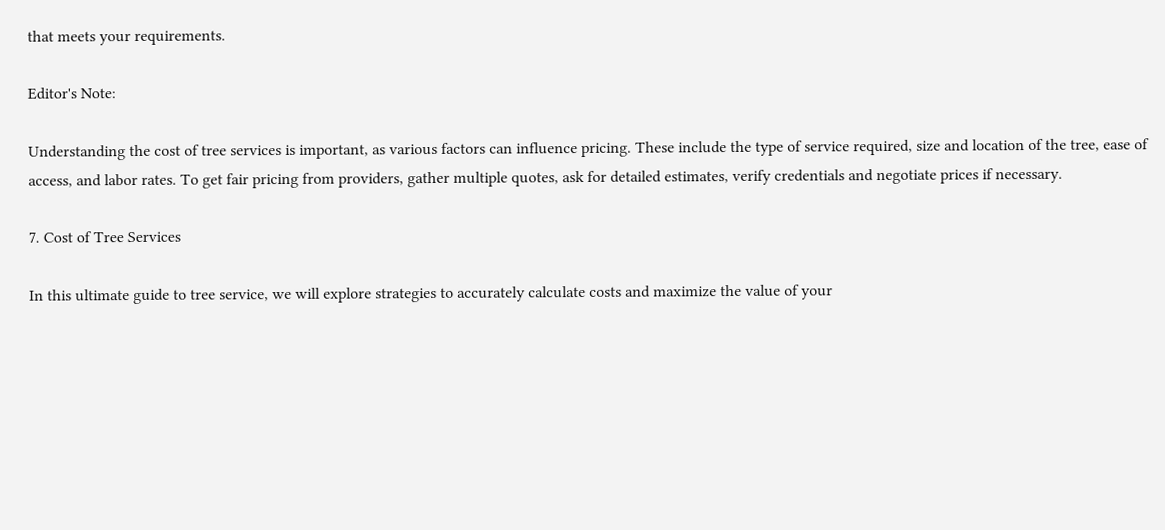that meets your requirements.

Editor's Note:

Understanding the cost of tree services is important, as various factors can influence pricing. These include the type of service required, size and location of the tree, ease of access, and labor rates. To get fair pricing from providers, gather multiple quotes, ask for detailed estimates, verify credentials and negotiate prices if necessary.

7. Cost of Tree Services

In this ultimate guide to tree service, we will explore strategies to accurately calculate costs and maximize the value of your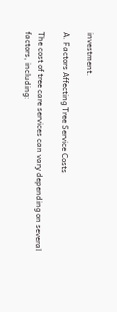investment.

A. Factors Affecting Tree Service Costs

The cost of tree care services can vary depending on several factors, including: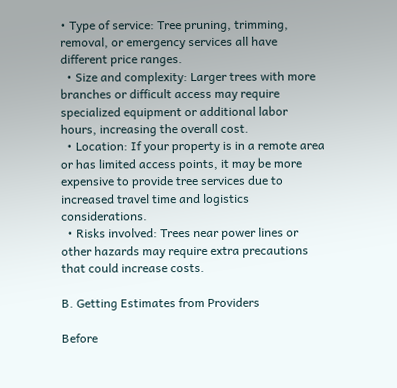• Type of service: Tree pruning, trimming, removal, or emergency services all have different price ranges.
  • Size and complexity: Larger trees with more branches or difficult access may require specialized equipment or additional labor hours, increasing the overall cost.
  • Location: If your property is in a remote area or has limited access points, it may be more expensive to provide tree services due to increased travel time and logistics considerations.
  • Risks involved: Trees near power lines or other hazards may require extra precautions that could increase costs.

B. Getting Estimates from Providers

Before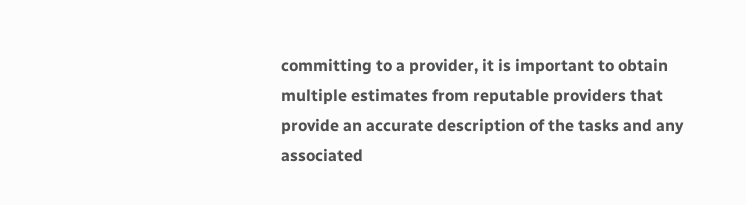committing to a provider, it is important to obtain multiple estimates from reputable providers that provide an accurate description of the tasks and any associated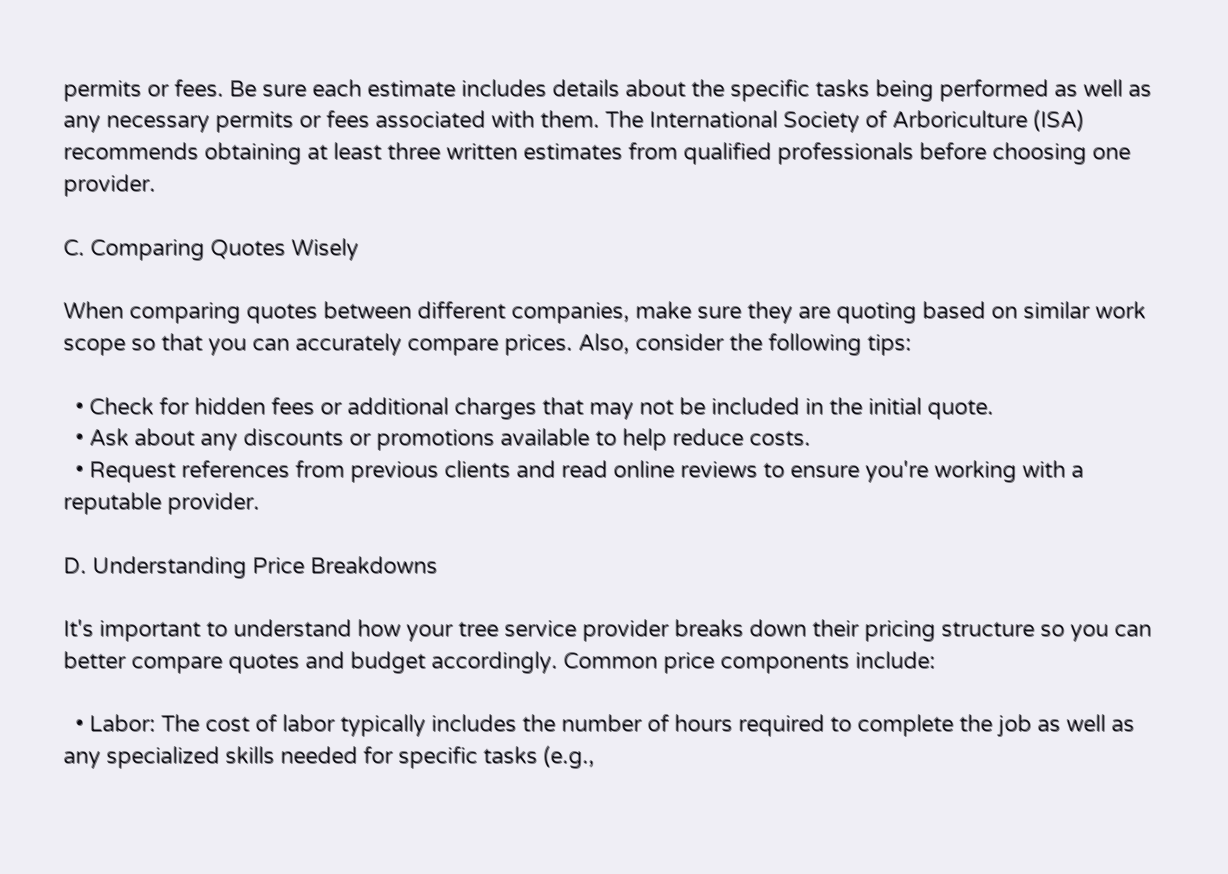permits or fees. Be sure each estimate includes details about the specific tasks being performed as well as any necessary permits or fees associated with them. The International Society of Arboriculture (ISA) recommends obtaining at least three written estimates from qualified professionals before choosing one provider.

C. Comparing Quotes Wisely

When comparing quotes between different companies, make sure they are quoting based on similar work scope so that you can accurately compare prices. Also, consider the following tips:

  • Check for hidden fees or additional charges that may not be included in the initial quote.
  • Ask about any discounts or promotions available to help reduce costs.
  • Request references from previous clients and read online reviews to ensure you're working with a reputable provider.

D. Understanding Price Breakdowns

It's important to understand how your tree service provider breaks down their pricing structure so you can better compare quotes and budget accordingly. Common price components include:

  • Labor: The cost of labor typically includes the number of hours required to complete the job as well as any specialized skills needed for specific tasks (e.g.,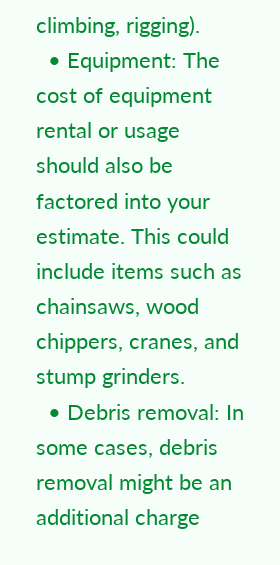climbing, rigging).
  • Equipment: The cost of equipment rental or usage should also be factored into your estimate. This could include items such as chainsaws, wood chippers, cranes, and stump grinders.
  • Debris removal: In some cases, debris removal might be an additional charge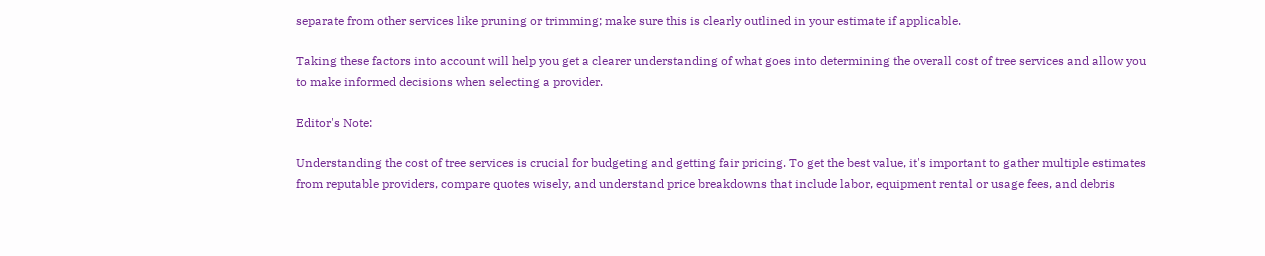separate from other services like pruning or trimming; make sure this is clearly outlined in your estimate if applicable.

Taking these factors into account will help you get a clearer understanding of what goes into determining the overall cost of tree services and allow you to make informed decisions when selecting a provider.

Editor's Note:

Understanding the cost of tree services is crucial for budgeting and getting fair pricing. To get the best value, it's important to gather multiple estimates from reputable providers, compare quotes wisely, and understand price breakdowns that include labor, equipment rental or usage fees, and debris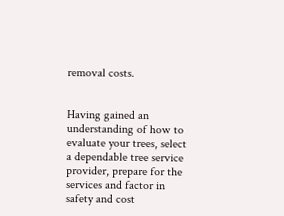removal costs.


Having gained an understanding of how to evaluate your trees, select a dependable tree service provider, prepare for the services and factor in safety and cost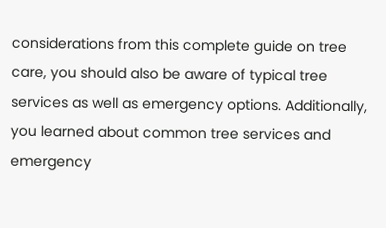considerations from this complete guide on tree care, you should also be aware of typical tree services as well as emergency options. Additionally, you learned about common tree services and emergency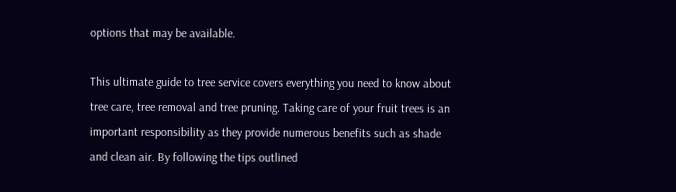options that may be available.

This ultimate guide to tree service covers everything you need to know about tree care, tree removal and tree pruning. Taking care of your fruit trees is an important responsibility as they provide numerous benefits such as shade and clean air. By following the tips outlined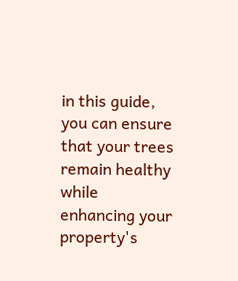in this guide, you can ensure that your trees remain healthy while enhancing your property's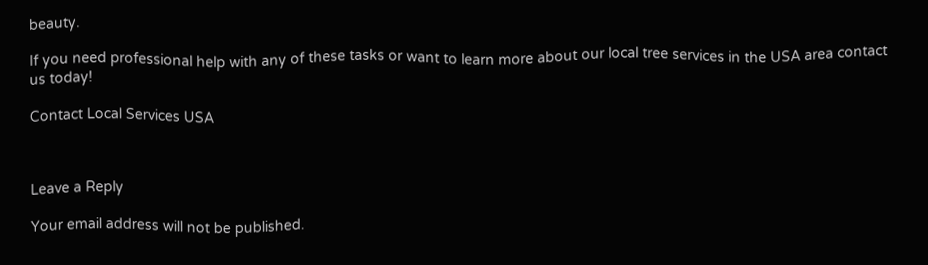beauty.

If you need professional help with any of these tasks or want to learn more about our local tree services in the USA area contact us today!

Contact Local Services USA



Leave a Reply

Your email address will not be published.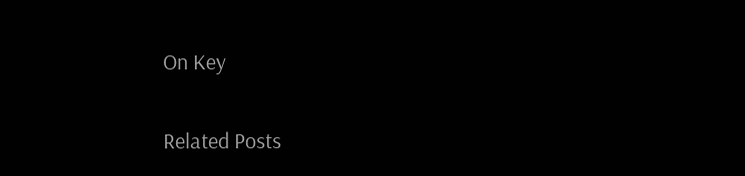On Key

Related Posts